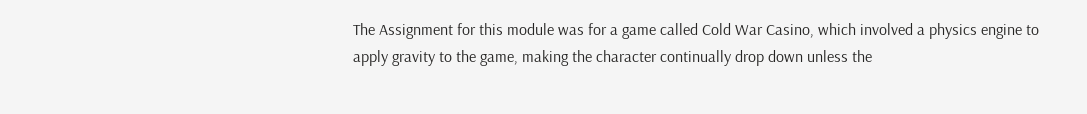The Assignment for this module was for a game called Cold War Casino, which involved a physics engine to apply gravity to the game, making the character continually drop down unless the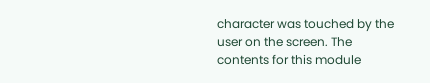character was touched by the user on the screen. The contents for this module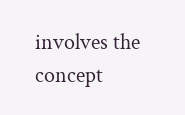involves the concept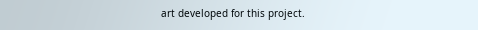art developed for this project.